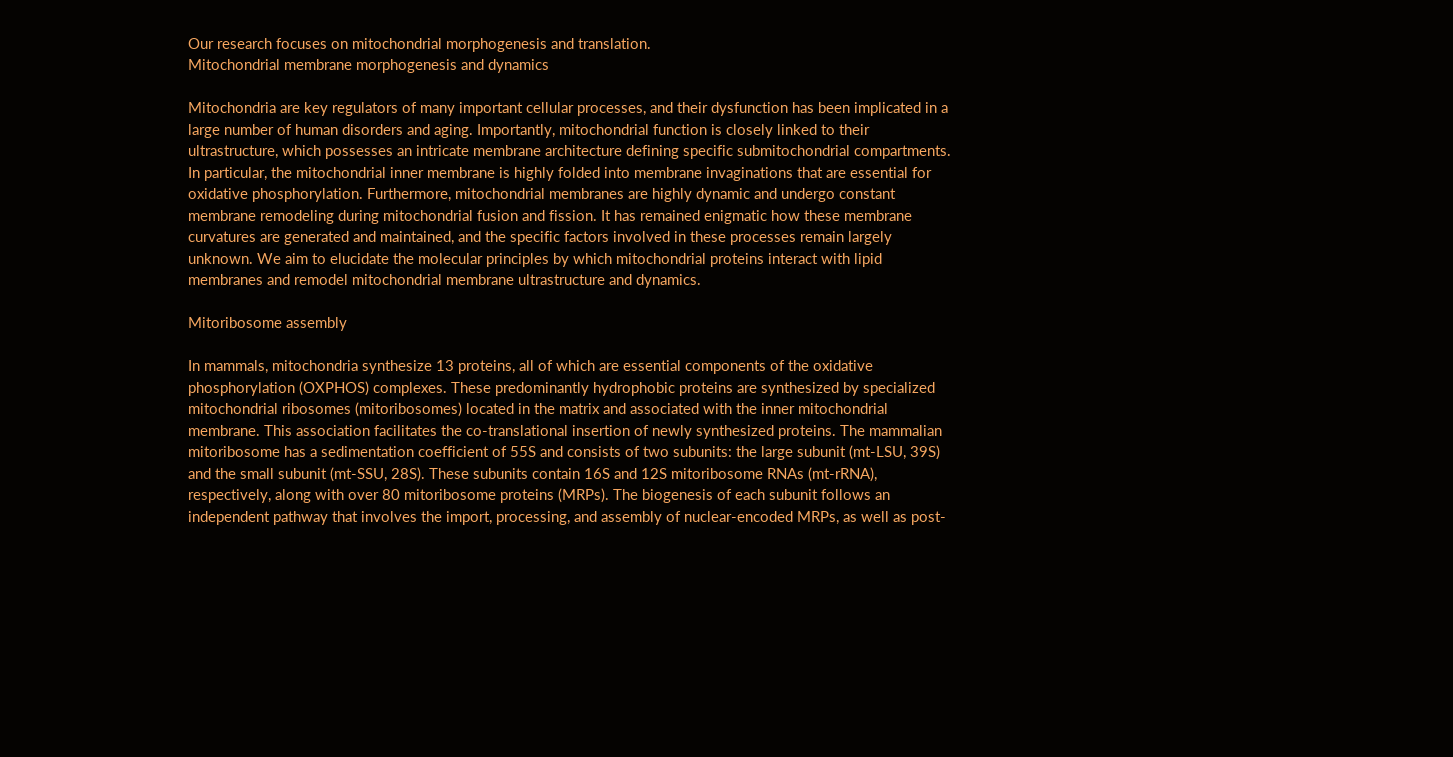Our research focuses on mitochondrial morphogenesis and translation.
Mitochondrial membrane morphogenesis and dynamics

Mitochondria are key regulators of many important cellular processes, and their dysfunction has been implicated in a large number of human disorders and aging. Importantly, mitochondrial function is closely linked to their ultrastructure, which possesses an intricate membrane architecture defining specific submitochondrial compartments. In particular, the mitochondrial inner membrane is highly folded into membrane invaginations that are essential for oxidative phosphorylation. Furthermore, mitochondrial membranes are highly dynamic and undergo constant membrane remodeling during mitochondrial fusion and fission. It has remained enigmatic how these membrane curvatures are generated and maintained, and the specific factors involved in these processes remain largely unknown. We aim to elucidate the molecular principles by which mitochondrial proteins interact with lipid membranes and remodel mitochondrial membrane ultrastructure and dynamics.

Mitoribosome assembly

In mammals, mitochondria synthesize 13 proteins, all of which are essential components of the oxidative phosphorylation (OXPHOS) complexes. These predominantly hydrophobic proteins are synthesized by specialized mitochondrial ribosomes (mitoribosomes) located in the matrix and associated with the inner mitochondrial membrane. This association facilitates the co-translational insertion of newly synthesized proteins. The mammalian mitoribosome has a sedimentation coefficient of 55S and consists of two subunits: the large subunit (mt-LSU, 39S) and the small subunit (mt-SSU, 28S). These subunits contain 16S and 12S mitoribosome RNAs (mt-rRNA), respectively, along with over 80 mitoribosome proteins (MRPs). The biogenesis of each subunit follows an independent pathway that involves the import, processing, and assembly of nuclear-encoded MRPs, as well as post-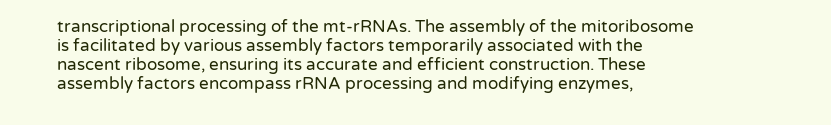transcriptional processing of the mt-rRNAs. The assembly of the mitoribosome is facilitated by various assembly factors temporarily associated with the nascent ribosome, ensuring its accurate and efficient construction. These assembly factors encompass rRNA processing and modifying enzymes,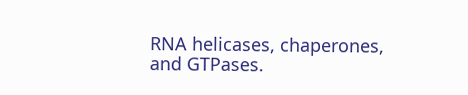RNA helicases, chaperones, and GTPases.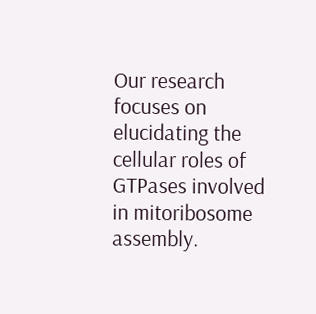Our research focuses on elucidating the cellular roles of GTPases involved in mitoribosome assembly.